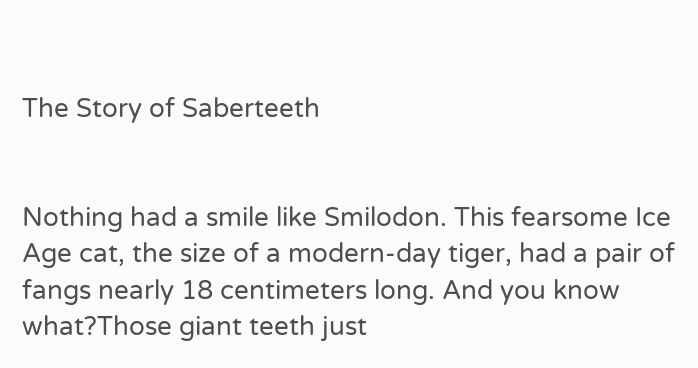The Story of Saberteeth


Nothing had a smile like Smilodon. This fearsome Ice Age cat, the size of a modern-day tiger, had a pair of fangs nearly 18 centimeters long. And you know what?Those giant teeth just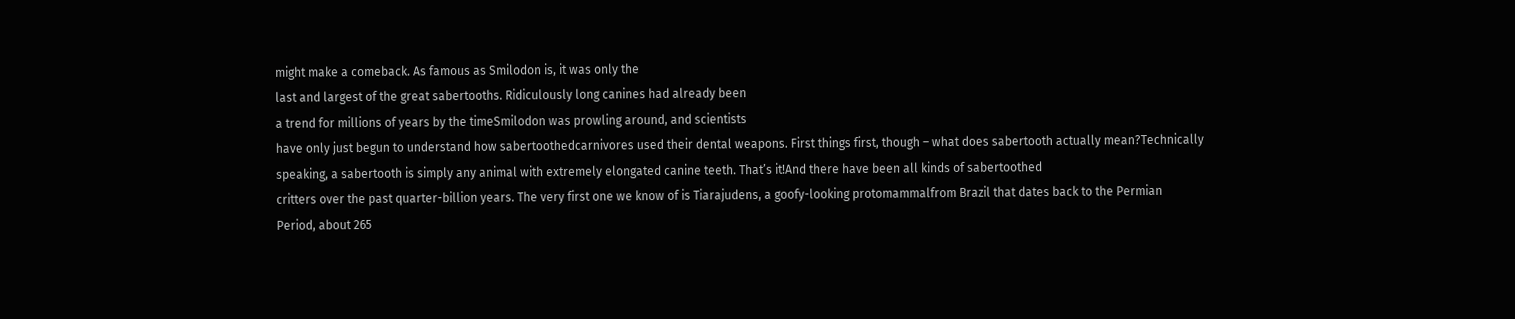might make a comeback. As famous as Smilodon is, it was only the
last and largest of the great sabertooths. Ridiculously long canines had already been
a trend for millions of years by the timeSmilodon was prowling around, and scientists
have only just begun to understand how sabertoothedcarnivores used their dental weapons. First things first, though – what does sabertooth actually mean?Technically speaking, a sabertooth is simply any animal with extremely elongated canine teeth. That’s it!And there have been all kinds of sabertoothed
critters over the past quarter-billion years. The very first one we know of is Tiarajudens, a goofy-looking protomammalfrom Brazil that dates back to the Permian
Period, about 265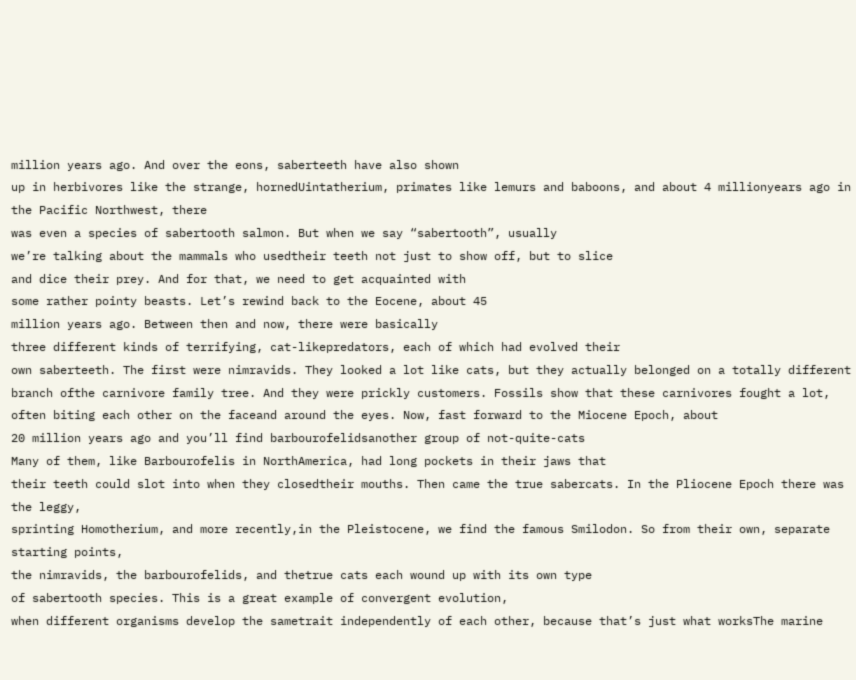million years ago. And over the eons, saberteeth have also shown
up in herbivores like the strange, hornedUintatherium, primates like lemurs and baboons, and about 4 millionyears ago in the Pacific Northwest, there
was even a species of sabertooth salmon. But when we say “sabertooth”, usually
we’re talking about the mammals who usedtheir teeth not just to show off, but to slice
and dice their prey. And for that, we need to get acquainted with
some rather pointy beasts. Let’s rewind back to the Eocene, about 45
million years ago. Between then and now, there were basically
three different kinds of terrifying, cat-likepredators, each of which had evolved their
own saberteeth. The first were nimravids. They looked a lot like cats, but they actually belonged on a totally different branch ofthe carnivore family tree. And they were prickly customers. Fossils show that these carnivores fought a lot, often biting each other on the faceand around the eyes. Now, fast forward to the Miocene Epoch, about
20 million years ago and you’ll find barbourofelidsanother group of not-quite-cats
Many of them, like Barbourofelis in NorthAmerica, had long pockets in their jaws that
their teeth could slot into when they closedtheir mouths. Then came the true sabercats. In the Pliocene Epoch there was the leggy,
sprinting Homotherium, and more recently,in the Pleistocene, we find the famous Smilodon. So from their own, separate starting points,
the nimravids, the barbourofelids, and thetrue cats each wound up with its own type
of sabertooth species. This is a great example of convergent evolution,
when different organisms develop the sametrait independently of each other, because that’s just what worksThe marine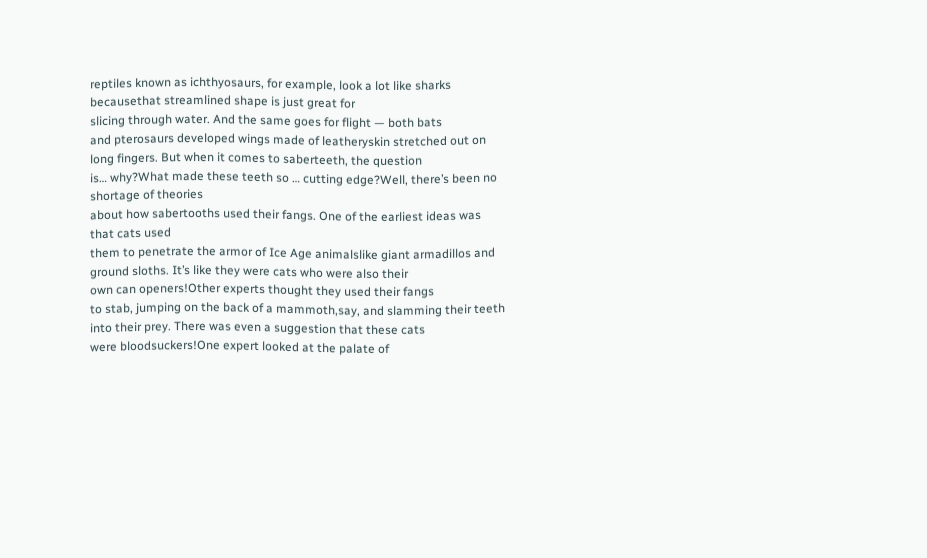reptiles known as ichthyosaurs, for example, look a lot like sharks becausethat streamlined shape is just great for
slicing through water. And the same goes for flight — both bats
and pterosaurs developed wings made of leatheryskin stretched out on long fingers. But when it comes to saberteeth, the question
is… why?What made these teeth so … cutting edge?Well, there’s been no shortage of theories
about how sabertooths used their fangs. One of the earliest ideas was that cats used
them to penetrate the armor of Ice Age animalslike giant armadillos and ground sloths. It’s like they were cats who were also their
own can openers!Other experts thought they used their fangs
to stab, jumping on the back of a mammoth,say, and slamming their teeth into their prey. There was even a suggestion that these cats
were bloodsuckers!One expert looked at the palate of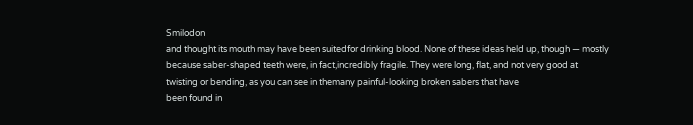Smilodon
and thought its mouth may have been suitedfor drinking blood. None of these ideas held up, though — mostly
because saber-shaped teeth were, in fact,incredibly fragile. They were long, flat, and not very good at
twisting or bending, as you can see in themany painful-looking broken sabers that have
been found in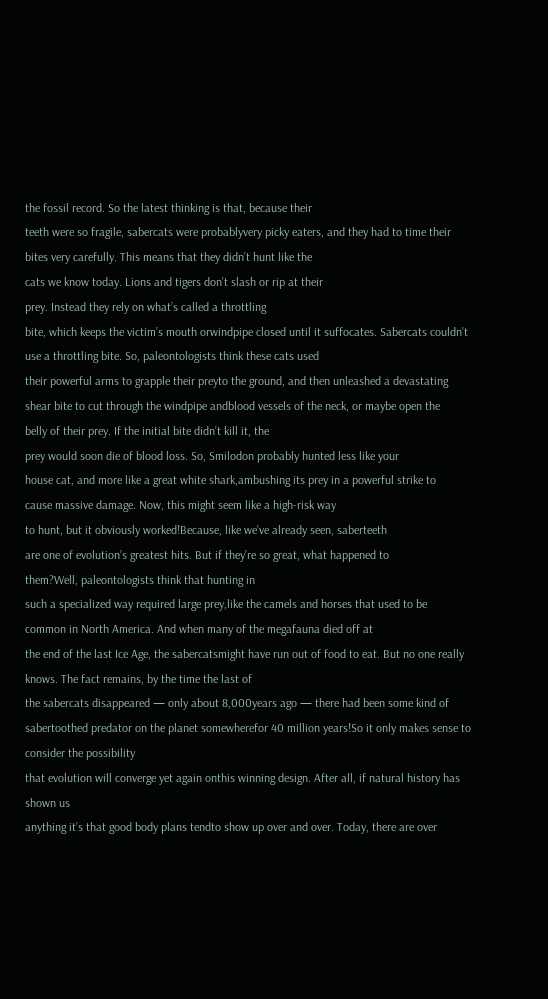the fossil record. So the latest thinking is that, because their
teeth were so fragile, sabercats were probablyvery picky eaters, and they had to time their
bites very carefully. This means that they didn’t hunt like the
cats we know today. Lions and tigers don’t slash or rip at their
prey. Instead they rely on what’s called a throttling
bite, which keeps the victim’s mouth orwindpipe closed until it suffocates. Sabercats couldn’t use a throttling bite. So, paleontologists think these cats used
their powerful arms to grapple their preyto the ground, and then unleashed a devastating
shear bite to cut through the windpipe andblood vessels of the neck, or maybe open the
belly of their prey. If the initial bite didn’t kill it, the
prey would soon die of blood loss. So, Smilodon probably hunted less like your
house cat, and more like a great white shark,ambushing its prey in a powerful strike to
cause massive damage. Now, this might seem like a high-risk way
to hunt, but it obviously worked!Because, like we’ve already seen, saberteeth
are one of evolution’s greatest hits. But if they’re so great, what happened to
them?Well, paleontologists think that hunting in
such a specialized way required large prey,like the camels and horses that used to be
common in North America. And when many of the megafauna died off at
the end of the last Ice Age, the sabercatsmight have run out of food to eat. But no one really knows. The fact remains, by the time the last of
the sabercats disappeared — only about 8,000years ago — there had been some kind of
sabertoothed predator on the planet somewherefor 40 million years!So it only makes sense to consider the possibility
that evolution will converge yet again onthis winning design. After all, if natural history has shown us
anything it’s that good body plans tendto show up over and over. Today, there are over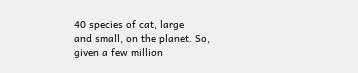40 species of cat, large
and small, on the planet. So, given a few million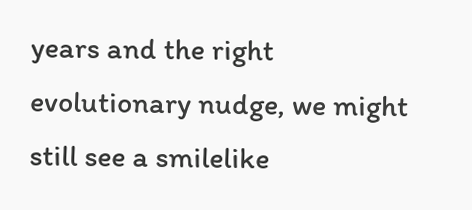years and the right
evolutionary nudge, we might still see a smilelike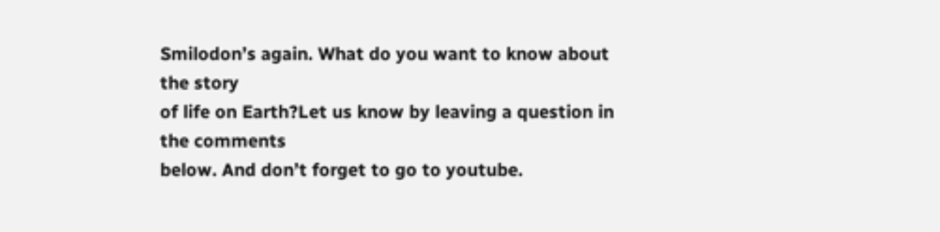Smilodon’s again. What do you want to know about the story
of life on Earth?Let us know by leaving a question in the comments
below. And don’t forget to go to youtube.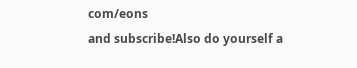com/eons
and subscribe!Also do yourself a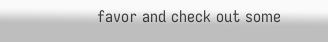favor and check out some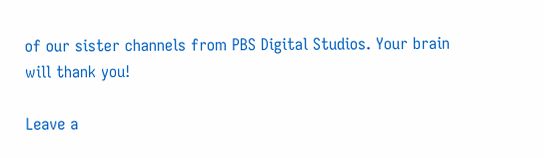of our sister channels from PBS Digital Studios. Your brain will thank you!

Leave a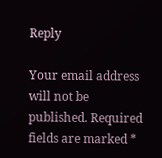Reply

Your email address will not be published. Required fields are marked *